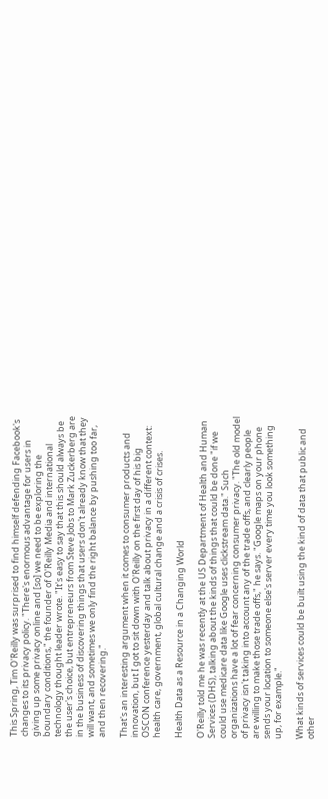This Spring, Tim O'Reilly was surprised to find himself defending Facebook's changes to its privacy policy. "There's enormous advantage for users in giving up some privacy online and [so] we need to be exploring the boundary conditions," the founder of O'Reilly Media and international technology thought leader wrote. "It's easy to say that this should always be the user's choice, but entrepreneurs from Steve Jobs to Mark Zuckerberg are in the business of discovering things that users don't already know that they will want, and sometimes we only find the right balance by pushing too far, and then recovering."

That's an interesting argument when it comes to consumer products and innovation, but I got to sit down with O'Reilly on the first day of his big OSCON conference yesterday and talk about privacy in a different context: health care, government, global cultural change and a crisis of crises.

Health Data as a Resource in a Changing World

O'Reilly told me he was recently at the US Department of Health and Human Services (DHS), talking about the kinds of things that could be done "if we could use medicare data like Google uses clickstream data." Such organizations have a lot of fear concerning consumer privacy. "The old model of privacy isn't taking into account any of the trade offs, and clearly people are willing to make those trade offs," he says. "Google maps on your phone sends your location to someone else's server every time you look something up, for example."

What kinds of services could be built using the kind of data that public and other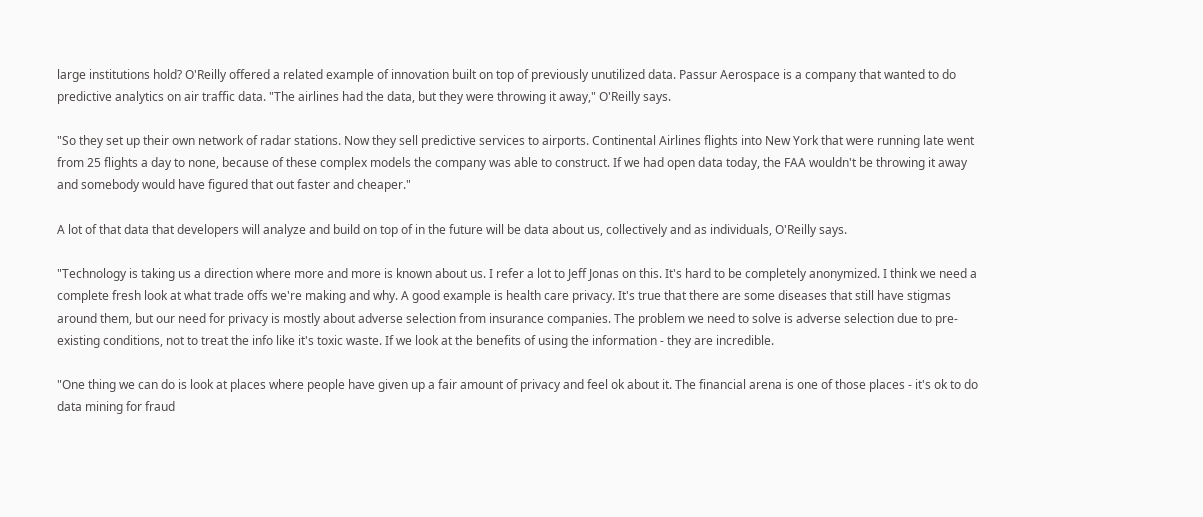large institutions hold? O'Reilly offered a related example of innovation built on top of previously unutilized data. Passur Aerospace is a company that wanted to do predictive analytics on air traffic data. "The airlines had the data, but they were throwing it away," O'Reilly says.

"So they set up their own network of radar stations. Now they sell predictive services to airports. Continental Airlines flights into New York that were running late went from 25 flights a day to none, because of these complex models the company was able to construct. If we had open data today, the FAA wouldn't be throwing it away and somebody would have figured that out faster and cheaper."

A lot of that data that developers will analyze and build on top of in the future will be data about us, collectively and as individuals, O'Reilly says.

"Technology is taking us a direction where more and more is known about us. I refer a lot to Jeff Jonas on this. It's hard to be completely anonymized. I think we need a complete fresh look at what trade offs we're making and why. A good example is health care privacy. It's true that there are some diseases that still have stigmas around them, but our need for privacy is mostly about adverse selection from insurance companies. The problem we need to solve is adverse selection due to pre-existing conditions, not to treat the info like it's toxic waste. If we look at the benefits of using the information - they are incredible.

"One thing we can do is look at places where people have given up a fair amount of privacy and feel ok about it. The financial arena is one of those places - it's ok to do data mining for fraud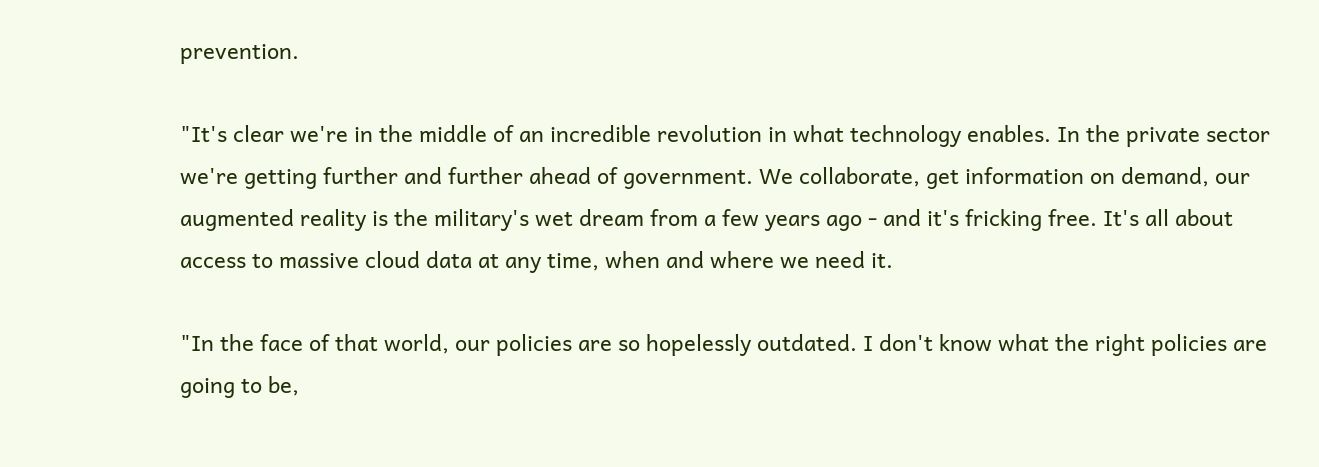prevention.

"It's clear we're in the middle of an incredible revolution in what technology enables. In the private sector we're getting further and further ahead of government. We collaborate, get information on demand, our augmented reality is the military's wet dream from a few years ago - and it's fricking free. It's all about access to massive cloud data at any time, when and where we need it.

"In the face of that world, our policies are so hopelessly outdated. I don't know what the right policies are going to be,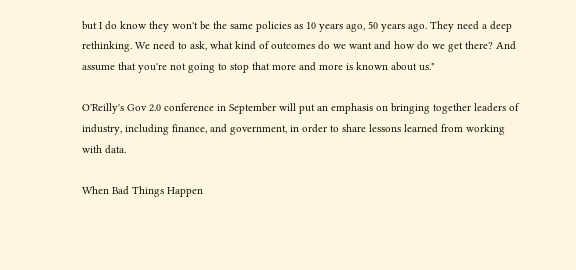but I do know they won't be the same policies as 10 years ago, 50 years ago. They need a deep rethinking. We need to ask, what kind of outcomes do we want and how do we get there? And assume that you're not going to stop that more and more is known about us."

O'Reilly's Gov 2.0 conference in September will put an emphasis on bringing together leaders of industry, including finance, and government, in order to share lessons learned from working with data.

When Bad Things Happen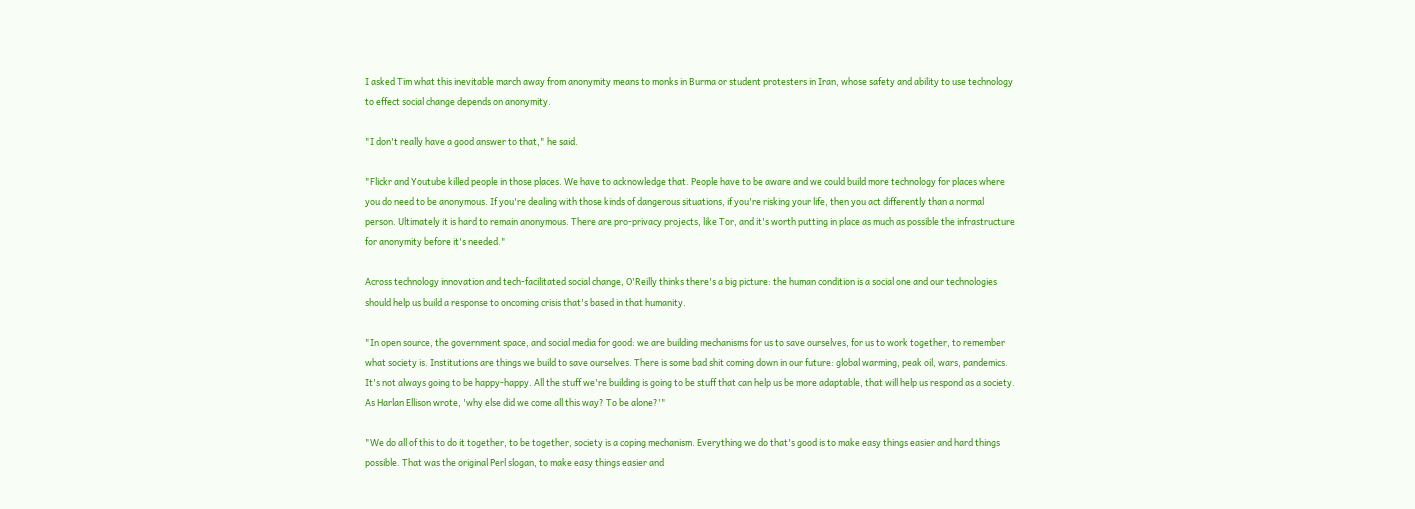I asked Tim what this inevitable march away from anonymity means to monks in Burma or student protesters in Iran, whose safety and ability to use technology to effect social change depends on anonymity.

"I don't really have a good answer to that," he said.

"Flickr and Youtube killed people in those places. We have to acknowledge that. People have to be aware and we could build more technology for places where you do need to be anonymous. If you're dealing with those kinds of dangerous situations, if you're risking your life, then you act differently than a normal person. Ultimately it is hard to remain anonymous. There are pro-privacy projects, like Tor, and it's worth putting in place as much as possible the infrastructure for anonymity before it's needed."

Across technology innovation and tech-facilitated social change, O'Reilly thinks there's a big picture: the human condition is a social one and our technologies should help us build a response to oncoming crisis that's based in that humanity.

"In open source, the government space, and social media for good: we are building mechanisms for us to save ourselves, for us to work together, to remember what society is. Institutions are things we build to save ourselves. There is some bad shit coming down in our future: global warming, peak oil, wars, pandemics. It's not always going to be happy-happy. All the stuff we're building is going to be stuff that can help us be more adaptable, that will help us respond as a society. As Harlan Ellison wrote, 'why else did we come all this way? To be alone?'"

"We do all of this to do it together, to be together, society is a coping mechanism. Everything we do that's good is to make easy things easier and hard things possible. That was the original Perl slogan, to make easy things easier and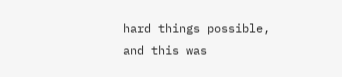hard things possible, and this was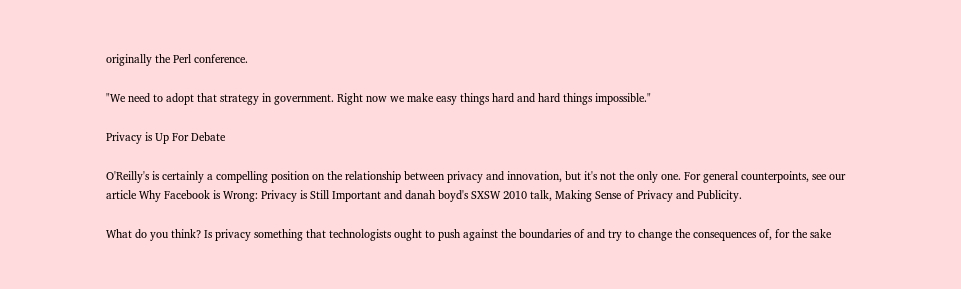originally the Perl conference.

"We need to adopt that strategy in government. Right now we make easy things hard and hard things impossible."

Privacy is Up For Debate

O'Reilly's is certainly a compelling position on the relationship between privacy and innovation, but it's not the only one. For general counterpoints, see our article Why Facebook is Wrong: Privacy is Still Important and danah boyd's SXSW 2010 talk, Making Sense of Privacy and Publicity.

What do you think? Is privacy something that technologists ought to push against the boundaries of and try to change the consequences of, for the sake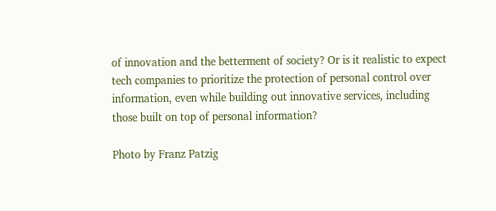of innovation and the betterment of society? Or is it realistic to expect tech companies to prioritize the protection of personal control over information, even while building out innovative services, including those built on top of personal information?

Photo by Franz Patzig